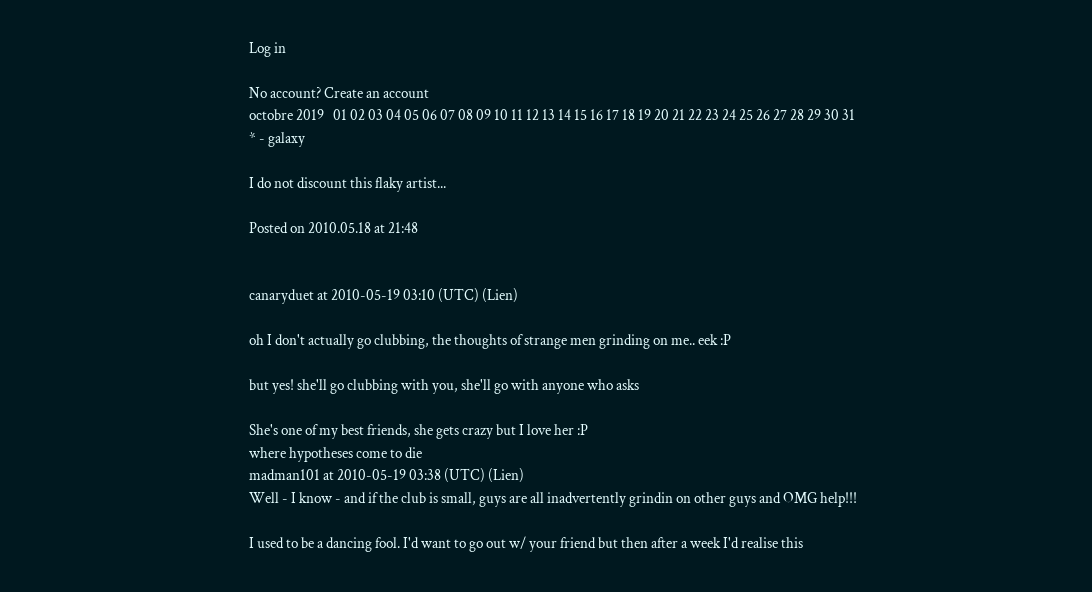Log in

No account? Create an account
octobre 2019   01 02 03 04 05 06 07 08 09 10 11 12 13 14 15 16 17 18 19 20 21 22 23 24 25 26 27 28 29 30 31
* - galaxy

I do not discount this flaky artist...

Posted on 2010.05.18 at 21:48


canaryduet at 2010-05-19 03:10 (UTC) (Lien)

oh I don't actually go clubbing, the thoughts of strange men grinding on me.. eek :P

but yes! she'll go clubbing with you, she'll go with anyone who asks

She's one of my best friends, she gets crazy but I love her :P
where hypotheses come to die
madman101 at 2010-05-19 03:38 (UTC) (Lien)
Well - I know - and if the club is small, guys are all inadvertently grindin on other guys and OMG help!!!

I used to be a dancing fool. I'd want to go out w/ your friend but then after a week I'd realise this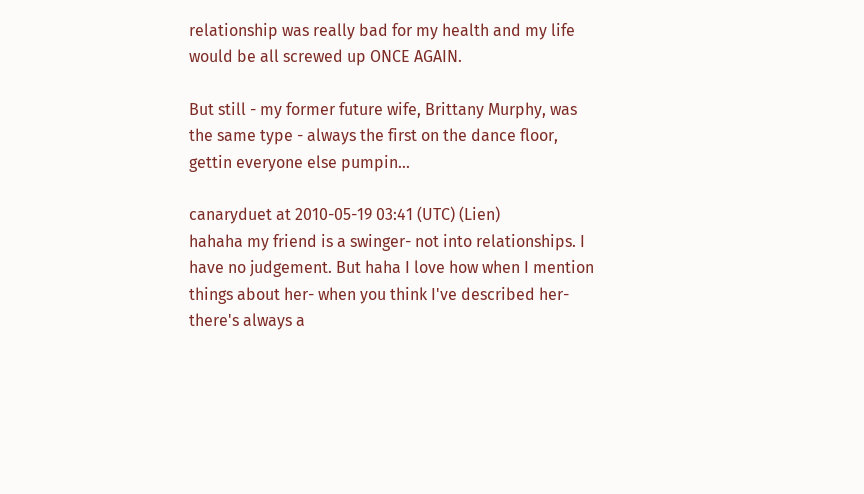relationship was really bad for my health and my life would be all screwed up ONCE AGAIN.

But still - my former future wife, Brittany Murphy, was the same type - always the first on the dance floor, gettin everyone else pumpin...

canaryduet at 2010-05-19 03:41 (UTC) (Lien)
hahaha my friend is a swinger- not into relationships. I have no judgement. But haha I love how when I mention things about her- when you think I've described her- there's always a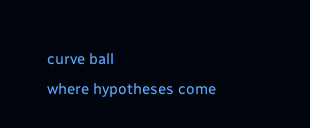curve ball
where hypotheses come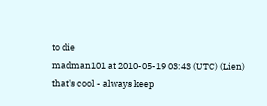to die
madman101 at 2010-05-19 03:43 (UTC) (Lien)
that's cool - always keep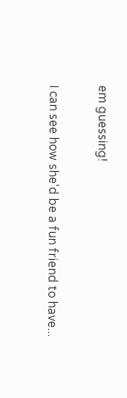em guessing!

I can see how she'd be a fun friend to have...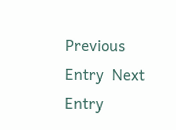Previous Entry  Next Entry